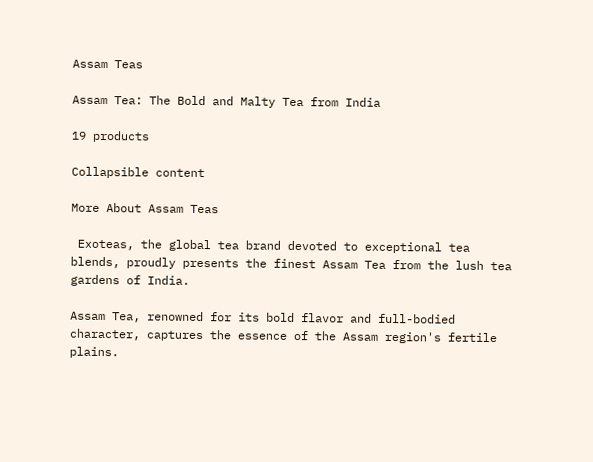Assam Teas

Assam Tea: The Bold and Malty Tea from India

19 products

Collapsible content

More About Assam Teas

 Exoteas, the global tea brand devoted to exceptional tea blends, proudly presents the finest Assam Tea from the lush tea gardens of India.

Assam Tea, renowned for its bold flavor and full-bodied character, captures the essence of the Assam region's fertile plains.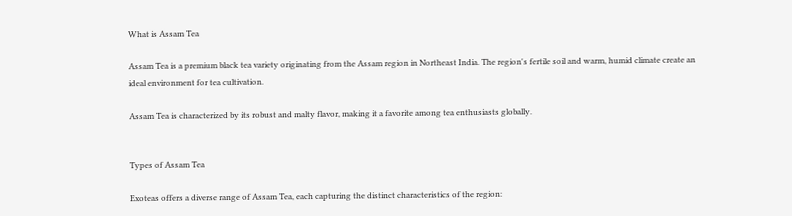What is Assam Tea

Assam Tea is a premium black tea variety originating from the Assam region in Northeast India. The region's fertile soil and warm, humid climate create an ideal environment for tea cultivation.

Assam Tea is characterized by its robust and malty flavor, making it a favorite among tea enthusiasts globally.


Types of Assam Tea

Exoteas offers a diverse range of Assam Tea, each capturing the distinct characteristics of the region: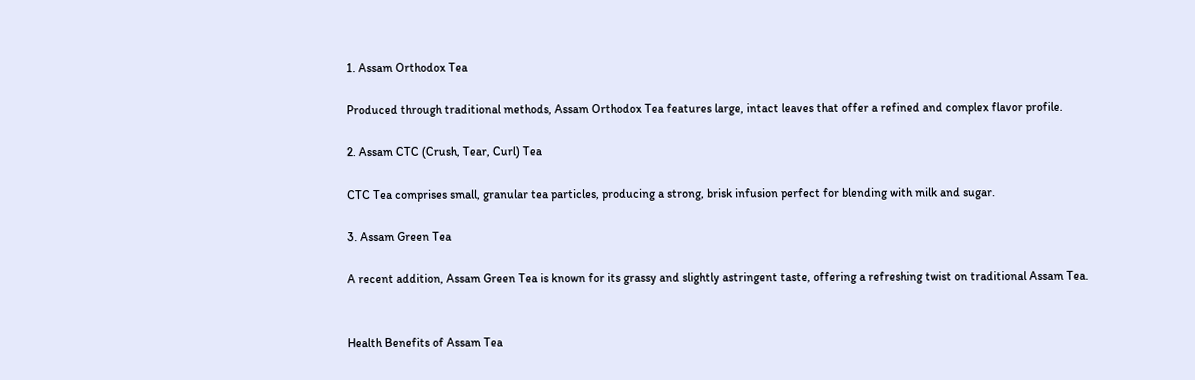1. Assam Orthodox Tea

Produced through traditional methods, Assam Orthodox Tea features large, intact leaves that offer a refined and complex flavor profile.

2. Assam CTC (Crush, Tear, Curl) Tea

CTC Tea comprises small, granular tea particles, producing a strong, brisk infusion perfect for blending with milk and sugar.

3. Assam Green Tea

A recent addition, Assam Green Tea is known for its grassy and slightly astringent taste, offering a refreshing twist on traditional Assam Tea.


Health Benefits of Assam Tea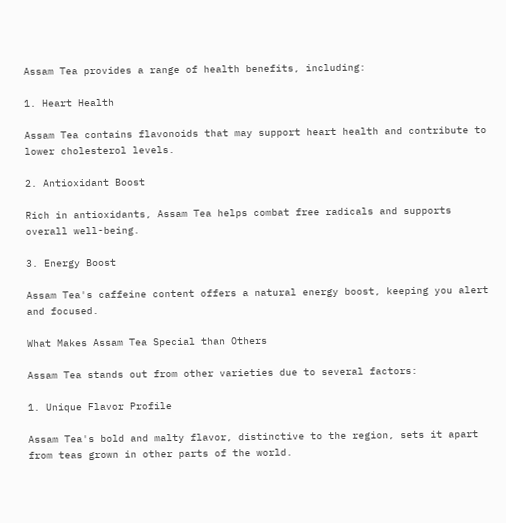Assam Tea provides a range of health benefits, including:

1. Heart Health

Assam Tea contains flavonoids that may support heart health and contribute to lower cholesterol levels.

2. Antioxidant Boost

Rich in antioxidants, Assam Tea helps combat free radicals and supports overall well-being.

3. Energy Boost

Assam Tea's caffeine content offers a natural energy boost, keeping you alert and focused.

What Makes Assam Tea Special than Others

Assam Tea stands out from other varieties due to several factors:

1. Unique Flavor Profile

Assam Tea's bold and malty flavor, distinctive to the region, sets it apart from teas grown in other parts of the world.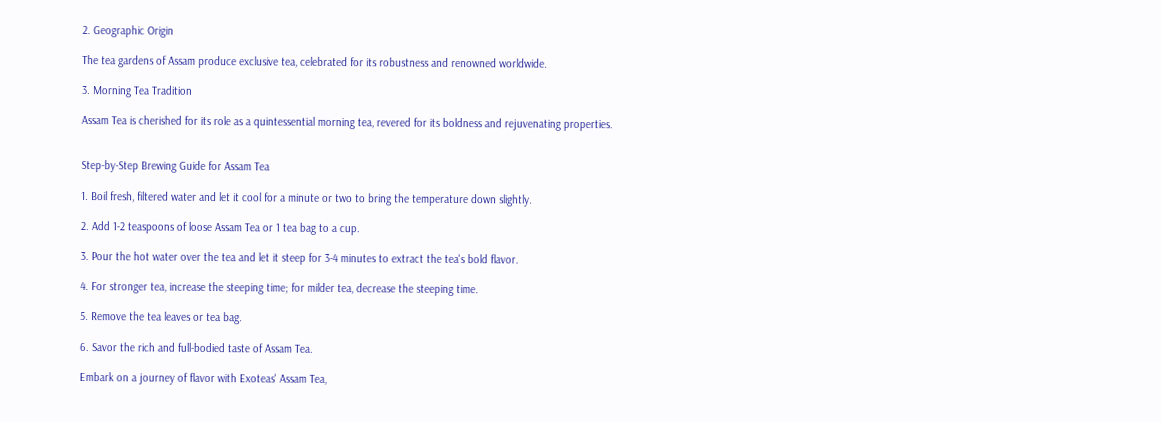2. Geographic Origin

The tea gardens of Assam produce exclusive tea, celebrated for its robustness and renowned worldwide.

3. Morning Tea Tradition

Assam Tea is cherished for its role as a quintessential morning tea, revered for its boldness and rejuvenating properties.


Step-by-Step Brewing Guide for Assam Tea

1. Boil fresh, filtered water and let it cool for a minute or two to bring the temperature down slightly.

2. Add 1-2 teaspoons of loose Assam Tea or 1 tea bag to a cup.

3. Pour the hot water over the tea and let it steep for 3-4 minutes to extract the tea's bold flavor.

4. For stronger tea, increase the steeping time; for milder tea, decrease the steeping time.

5. Remove the tea leaves or tea bag.

6. Savor the rich and full-bodied taste of Assam Tea.

Embark on a journey of flavor with Exoteas' Assam Tea,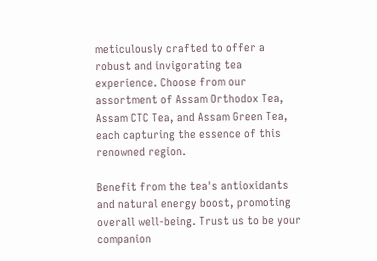meticulously crafted to offer a robust and invigorating tea experience. Choose from our assortment of Assam Orthodox Tea, Assam CTC Tea, and Assam Green Tea, each capturing the essence of this renowned region.

Benefit from the tea's antioxidants and natural energy boost, promoting overall well-being. Trust us to be your companion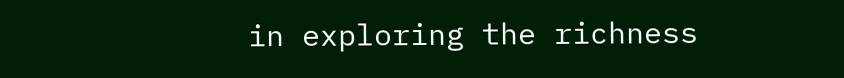in exploring the richness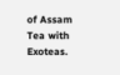of Assam Tea with Exoteas.